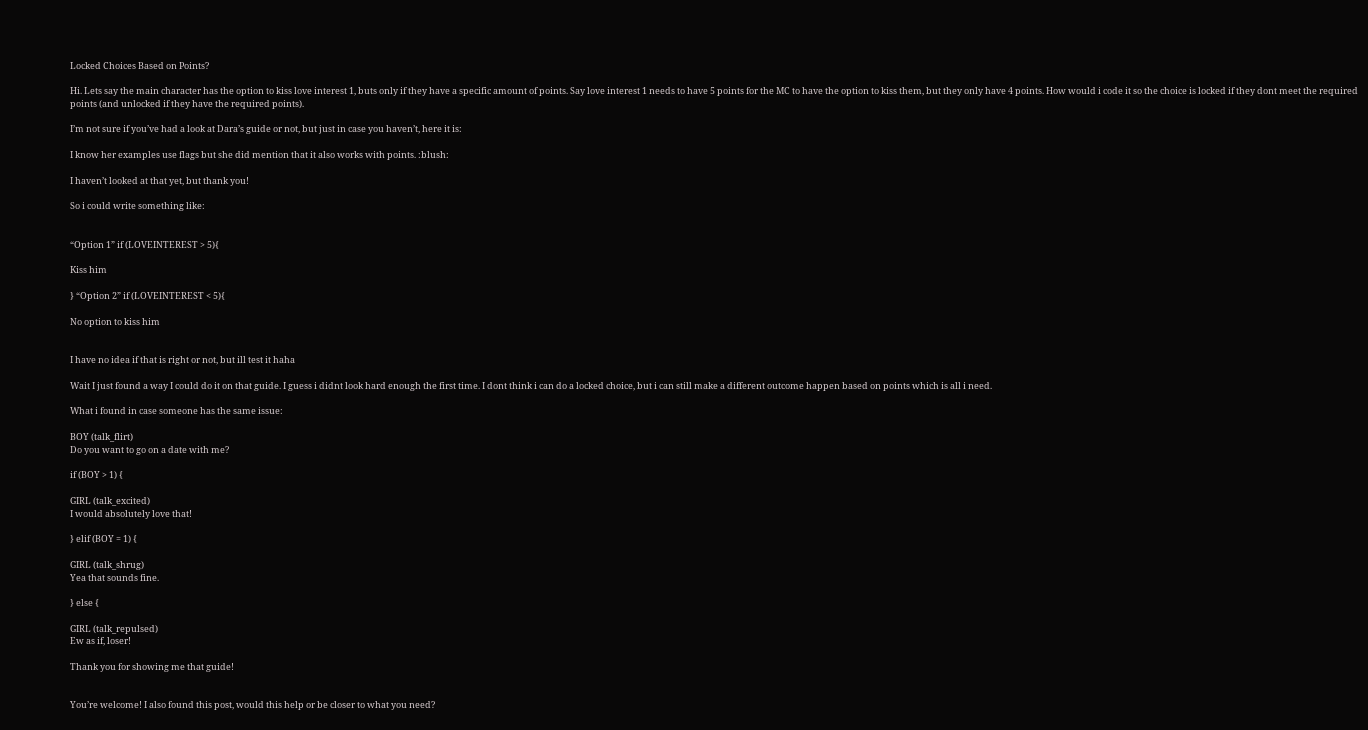Locked Choices Based on Points?

Hi. Lets say the main character has the option to kiss love interest 1, buts only if they have a specific amount of points. Say love interest 1 needs to have 5 points for the MC to have the option to kiss them, but they only have 4 points. How would i code it so the choice is locked if they dont meet the required points (and unlocked if they have the required points).

I’m not sure if you’ve had a look at Dara’s guide or not, but just in case you haven’t, here it is:

I know her examples use flags but she did mention that it also works with points. :blush:

I haven’t looked at that yet, but thank you!

So i could write something like:


“Option 1” if (LOVEINTEREST > 5){

Kiss him

} “Option 2” if (LOVEINTEREST < 5){

No option to kiss him


I have no idea if that is right or not, but ill test it haha

Wait I just found a way I could do it on that guide. I guess i didnt look hard enough the first time. I dont think i can do a locked choice, but i can still make a different outcome happen based on points which is all i need.

What i found in case someone has the same issue:

BOY (talk_flirt)
Do you want to go on a date with me?

if (BOY > 1) {

GIRL (talk_excited)
I would absolutely love that!

} elif (BOY = 1) {

GIRL (talk_shrug)
Yea that sounds fine.

} else {

GIRL (talk_repulsed)
Ew as if, loser!

Thank you for showing me that guide!


You’re welcome! I also found this post, would this help or be closer to what you need?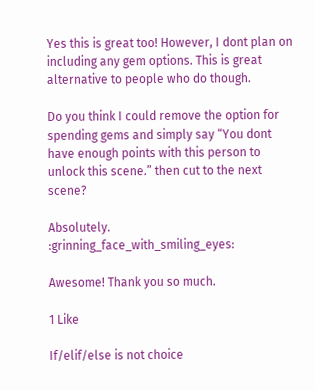Yes this is great too! However, I dont plan on including any gem options. This is great alternative to people who do though.

Do you think I could remove the option for spending gems and simply say “You dont have enough points with this person to unlock this scene.” then cut to the next scene?

Absolutely. :grinning_face_with_smiling_eyes:

Awesome! Thank you so much.

1 Like

If/elif/else is not choice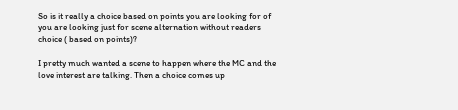So is it really a choice based on points you are looking for of you are looking just for scene alternation without readers choice ( based on points)?

I pretty much wanted a scene to happen where the MC and the love interest are talking. Then a choice comes up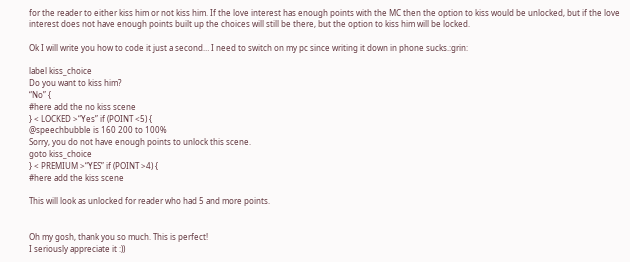for the reader to either kiss him or not kiss him. If the love interest has enough points with the MC then the option to kiss would be unlocked, but if the love interest does not have enough points built up the choices will still be there, but the option to kiss him will be locked.

Ok I will write you how to code it just a second… I need to switch on my pc since writing it down in phone sucks.:grin:

label kiss_choice
Do you want to kiss him?
“No” {
#here add the no kiss scene
} < LOCKED >“Yes” if (POINT <5) {
@speechbubble is 160 200 to 100%
Sorry, you do not have enough points to unlock this scene.
goto kiss_choice
} < PREMIUM >“YES” if (POINT >4) {
#here add the kiss scene

This will look as unlocked for reader who had 5 and more points.


Oh my gosh, thank you so much. This is perfect!
I seriously appreciate it :))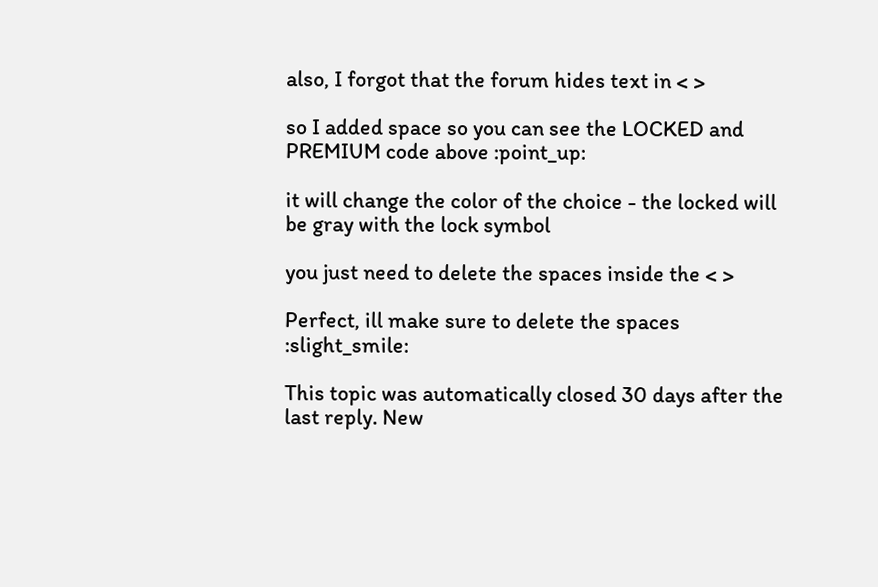also, I forgot that the forum hides text in < >

so I added space so you can see the LOCKED and PREMIUM code above :point_up:

it will change the color of the choice - the locked will be gray with the lock symbol

you just need to delete the spaces inside the < >

Perfect, ill make sure to delete the spaces :slight_smile:

This topic was automatically closed 30 days after the last reply. New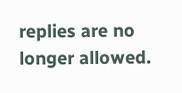replies are no longer allowed.